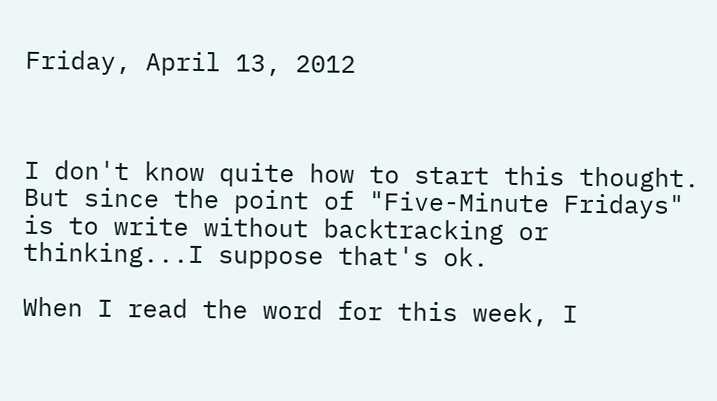Friday, April 13, 2012



I don't know quite how to start this thought.  But since the point of "Five-Minute Fridays" is to write without backtracking or thinking...I suppose that's ok.

When I read the word for this week, I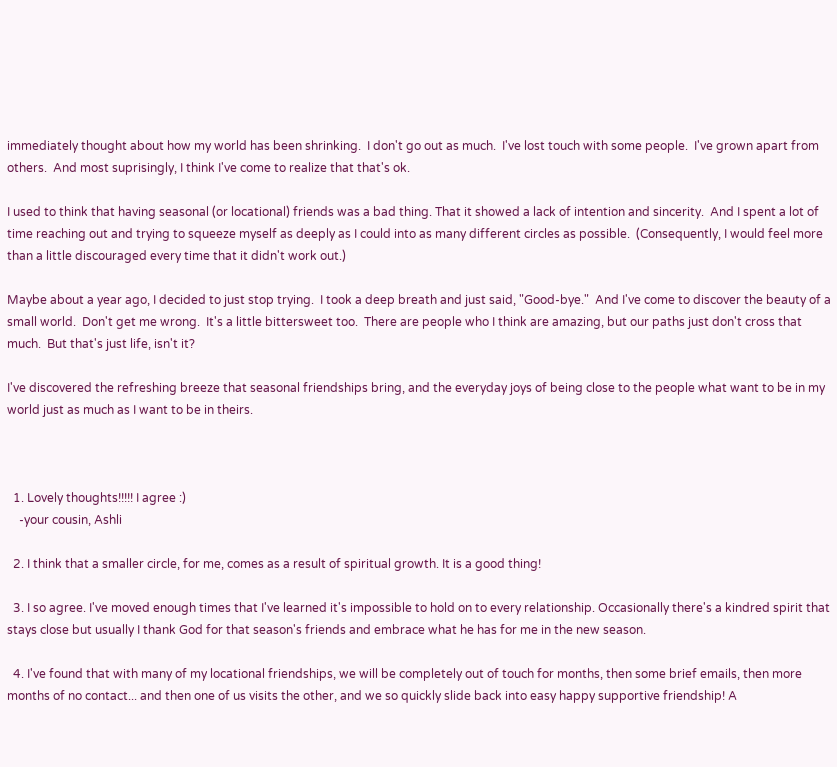immediately thought about how my world has been shrinking.  I don't go out as much.  I've lost touch with some people.  I've grown apart from others.  And most suprisingly, I think I've come to realize that that's ok.

I used to think that having seasonal (or locational) friends was a bad thing. That it showed a lack of intention and sincerity.  And I spent a lot of time reaching out and trying to squeeze myself as deeply as I could into as many different circles as possible.  (Consequently, I would feel more than a little discouraged every time that it didn't work out.)

Maybe about a year ago, I decided to just stop trying.  I took a deep breath and just said, "Good-bye."  And I've come to discover the beauty of a small world.  Don't get me wrong.  It's a little bittersweet too.  There are people who I think are amazing, but our paths just don't cross that much.  But that's just life, isn't it?

I've discovered the refreshing breeze that seasonal friendships bring, and the everyday joys of being close to the people what want to be in my world just as much as I want to be in theirs.



  1. Lovely thoughts!!!!! I agree :)
    -your cousin, Ashli

  2. I think that a smaller circle, for me, comes as a result of spiritual growth. It is a good thing!

  3. I so agree. I've moved enough times that I've learned it's impossible to hold on to every relationship. Occasionally there's a kindred spirit that stays close but usually I thank God for that season's friends and embrace what he has for me in the new season.

  4. I've found that with many of my locational friendships, we will be completely out of touch for months, then some brief emails, then more months of no contact... and then one of us visits the other, and we so quickly slide back into easy happy supportive friendship! A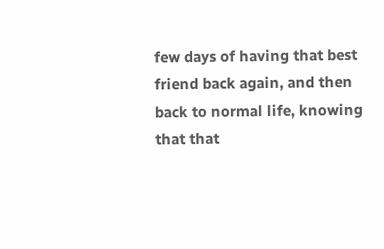few days of having that best friend back again, and then back to normal life, knowing that that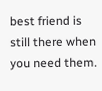best friend is still there when you need them.